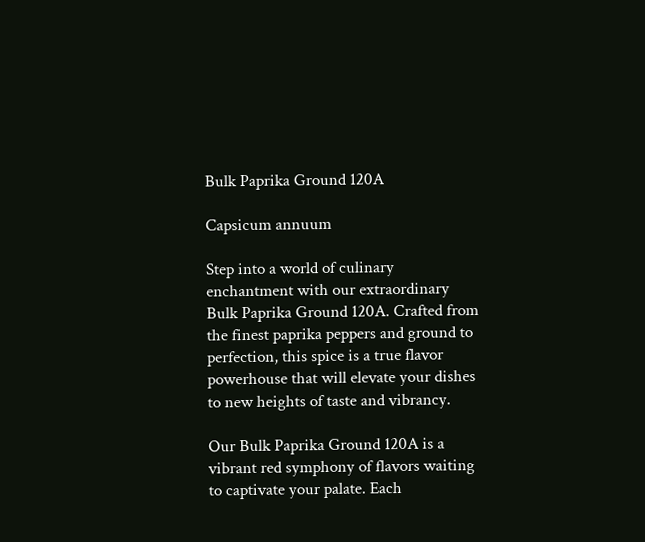Bulk Paprika Ground 120A

Capsicum annuum

Step into a world of culinary enchantment with our extraordinary Bulk Paprika Ground 120A. Crafted from the finest paprika peppers and ground to perfection, this spice is a true flavor powerhouse that will elevate your dishes to new heights of taste and vibrancy.

Our Bulk Paprika Ground 120A is a vibrant red symphony of flavors waiting to captivate your palate. Each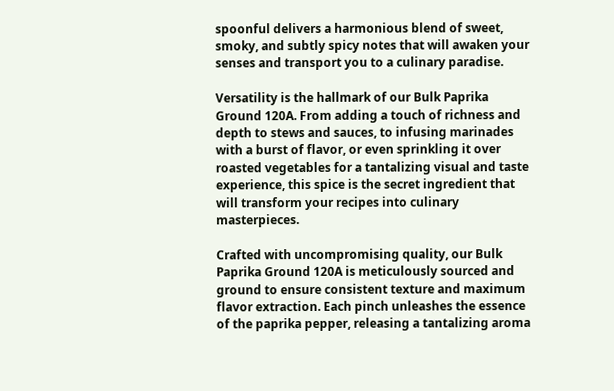spoonful delivers a harmonious blend of sweet, smoky, and subtly spicy notes that will awaken your senses and transport you to a culinary paradise.

Versatility is the hallmark of our Bulk Paprika Ground 120A. From adding a touch of richness and depth to stews and sauces, to infusing marinades with a burst of flavor, or even sprinkling it over roasted vegetables for a tantalizing visual and taste experience, this spice is the secret ingredient that will transform your recipes into culinary masterpieces.

Crafted with uncompromising quality, our Bulk Paprika Ground 120A is meticulously sourced and ground to ensure consistent texture and maximum flavor extraction. Each pinch unleashes the essence of the paprika pepper, releasing a tantalizing aroma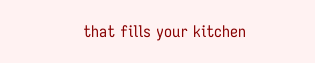that fills your kitchen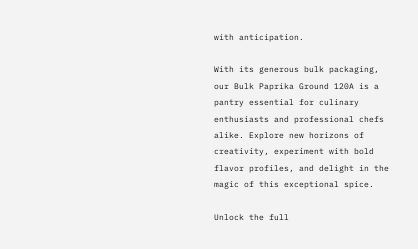with anticipation.

With its generous bulk packaging, our Bulk Paprika Ground 120A is a pantry essential for culinary enthusiasts and professional chefs alike. Explore new horizons of creativity, experiment with bold flavor profiles, and delight in the magic of this exceptional spice.

Unlock the full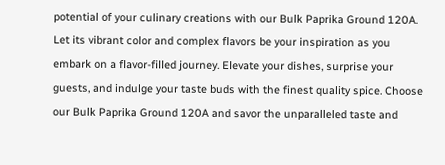potential of your culinary creations with our Bulk Paprika Ground 120A. Let its vibrant color and complex flavors be your inspiration as you embark on a flavor-filled journey. Elevate your dishes, surprise your guests, and indulge your taste buds with the finest quality spice. Choose our Bulk Paprika Ground 120A and savor the unparalleled taste and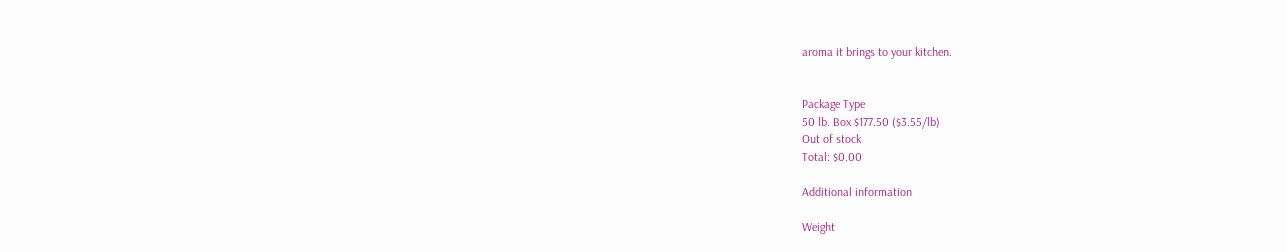aroma it brings to your kitchen.


Package Type
50 lb. Box $177.50 ($3.55/lb)
Out of stock
Total: $0.00

Additional information

Weight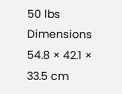50 lbs
Dimensions 54.8 × 42.1 × 33.5 cm